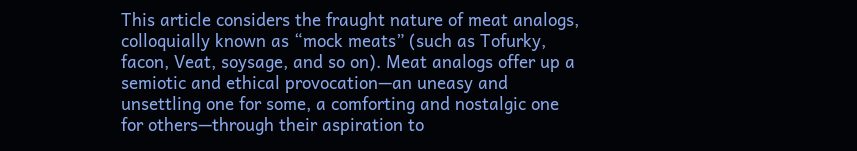This article considers the fraught nature of meat analogs, colloquially known as “mock meats” (such as Tofurky, facon, Veat, soysage, and so on). Meat analogs offer up a semiotic and ethical provocation—an uneasy and unsettling one for some, a comforting and nostalgic one for others—through their aspiration to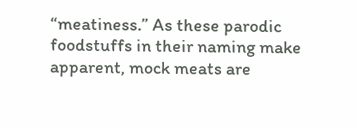“meatiness.” As these parodic foodstuffs in their naming make apparent, mock meats are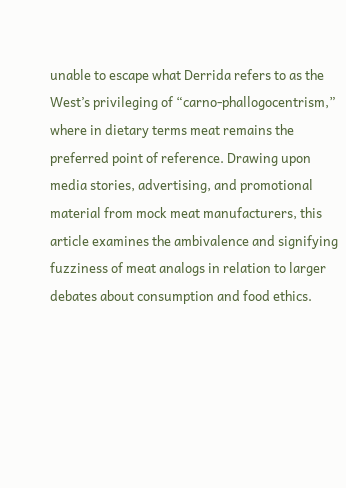unable to escape what Derrida refers to as the West’s privileging of “carno-phallogocentrism,” where in dietary terms meat remains the preferred point of reference. Drawing upon media stories, advertising, and promotional material from mock meat manufacturers, this article examines the ambivalence and signifying fuzziness of meat analogs in relation to larger debates about consumption and food ethics.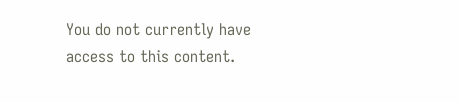You do not currently have access to this content.